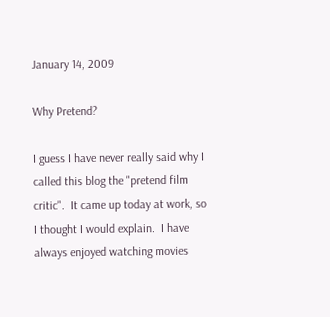January 14, 2009

Why Pretend?

I guess I have never really said why I called this blog the "pretend film critic".  It came up today at work, so I thought I would explain.  I have always enjoyed watching movies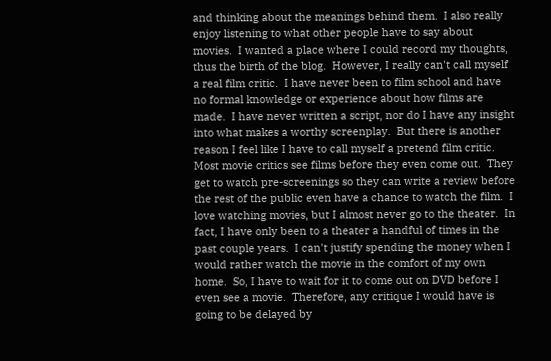and thinking about the meanings behind them.  I also really enjoy listening to what other people have to say about movies.  I wanted a place where I could record my thoughts, thus the birth of the blog.  However, I really can't call myself a real film critic.  I have never been to film school and have no formal knowledge or experience about how films are made.  I have never written a script, nor do I have any insight into what makes a worthy screenplay.  But there is another reason I feel like I have to call myself a pretend film critic.  Most movie critics see films before they even come out.  They get to watch pre-screenings so they can write a review before the rest of the public even have a chance to watch the film.  I love watching movies, but I almost never go to the theater.  In fact, I have only been to a theater a handful of times in the past couple years.  I can't justify spending the money when I would rather watch the movie in the comfort of my own home.  So, I have to wait for it to come out on DVD before I even see a movie.  Therefore, any critique I would have is going to be delayed by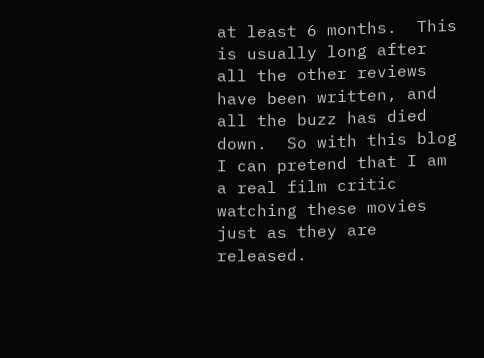at least 6 months.  This is usually long after all the other reviews have been written, and all the buzz has died down.  So with this blog I can pretend that I am a real film critic watching these movies just as they are released.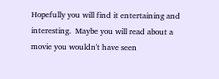Hopefully you will find it entertaining and interesting.  Maybe you will read about a movie you wouldn't have seen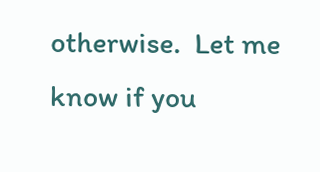otherwise.  Let me know if you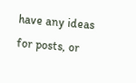have any ideas for posts, or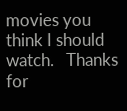movies you think I should watch.   Thanks for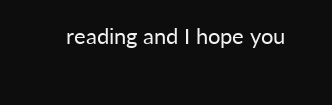reading and I hope you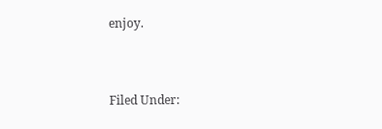enjoy.


Filed Under: